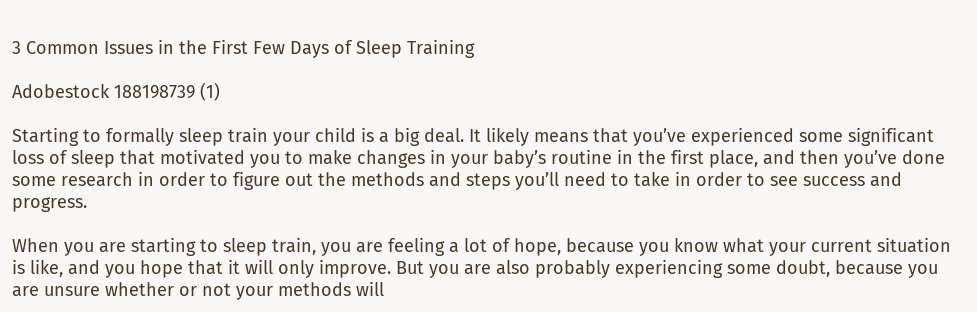3 Common Issues in the First Few Days of Sleep Training

Adobestock 188198739 (1)

Starting to formally sleep train your child is a big deal. It likely means that you’ve experienced some significant loss of sleep that motivated you to make changes in your baby’s routine in the first place, and then you’ve done some research in order to figure out the methods and steps you’ll need to take in order to see success and progress.

When you are starting to sleep train, you are feeling a lot of hope, because you know what your current situation is like, and you hope that it will only improve. But you are also probably experiencing some doubt, because you are unsure whether or not your methods will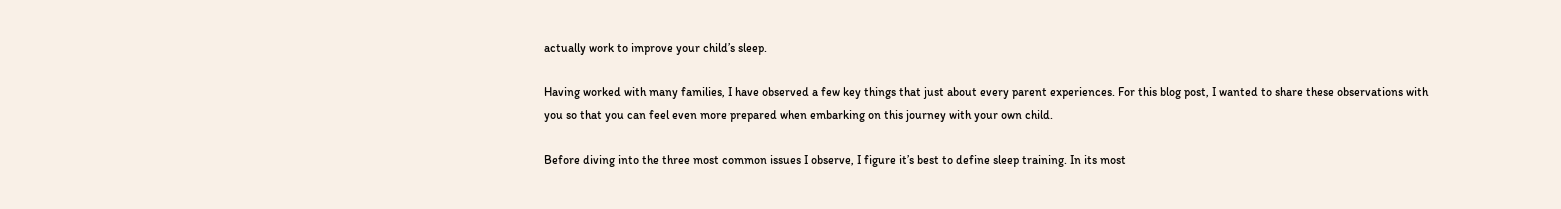actually work to improve your child’s sleep.

Having worked with many families, I have observed a few key things that just about every parent experiences. For this blog post, I wanted to share these observations with you so that you can feel even more prepared when embarking on this journey with your own child.

Before diving into the three most common issues I observe, I figure it’s best to define sleep training. In its most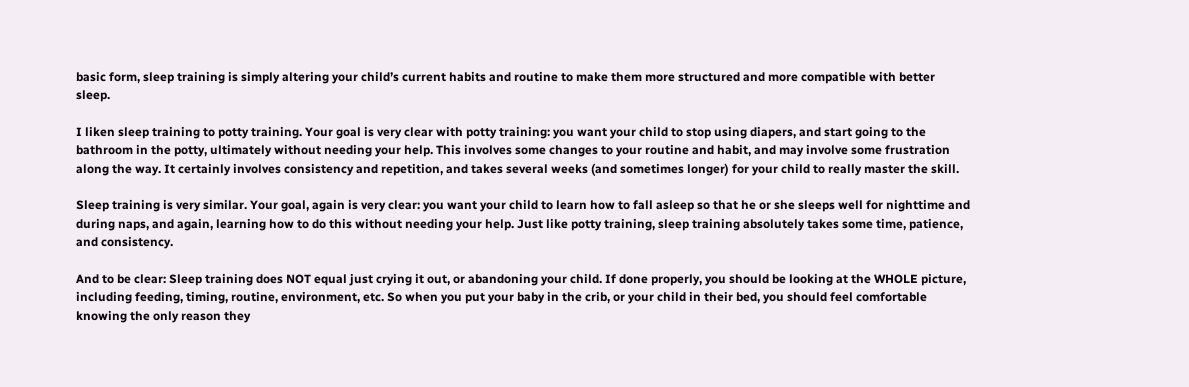basic form, sleep training is simply altering your child’s current habits and routine to make them more structured and more compatible with better sleep.

I liken sleep training to potty training. Your goal is very clear with potty training: you want your child to stop using diapers, and start going to the bathroom in the potty, ultimately without needing your help. This involves some changes to your routine and habit, and may involve some frustration along the way. It certainly involves consistency and repetition, and takes several weeks (and sometimes longer) for your child to really master the skill.

Sleep training is very similar. Your goal, again is very clear: you want your child to learn how to fall asleep so that he or she sleeps well for nighttime and during naps, and again, learning how to do this without needing your help. Just like potty training, sleep training absolutely takes some time, patience, and consistency.

And to be clear: Sleep training does NOT equal just crying it out, or abandoning your child. If done properly, you should be looking at the WHOLE picture, including feeding, timing, routine, environment, etc. So when you put your baby in the crib, or your child in their bed, you should feel comfortable knowing the only reason they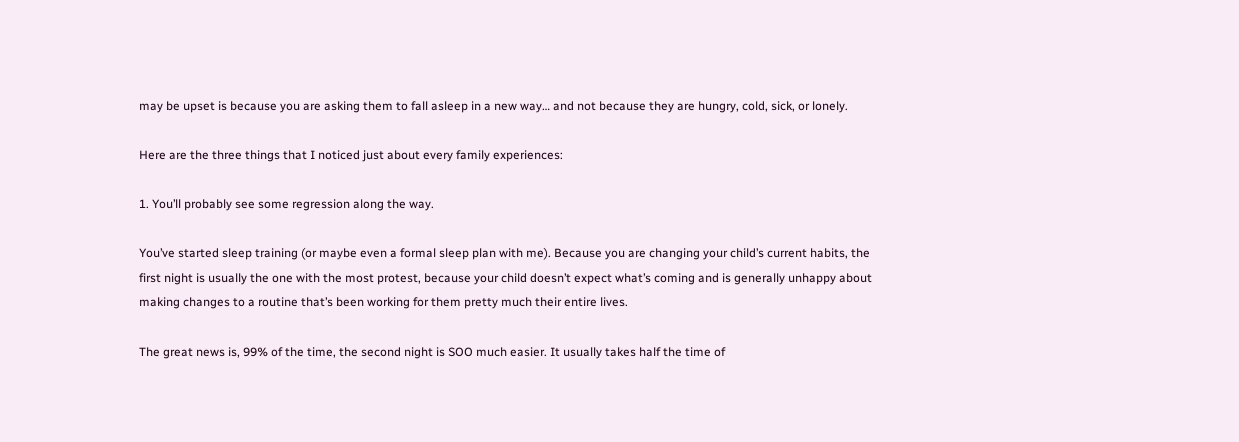may be upset is because you are asking them to fall asleep in a new way… and not because they are hungry, cold, sick, or lonely.

Here are the three things that I noticed just about every family experiences:

1. You’ll probably see some regression along the way.

You’ve started sleep training (or maybe even a formal sleep plan with me). Because you are changing your child’s current habits, the first night is usually the one with the most protest, because your child doesn’t expect what’s coming and is generally unhappy about making changes to a routine that’s been working for them pretty much their entire lives.

The great news is, 99% of the time, the second night is SOO much easier. It usually takes half the time of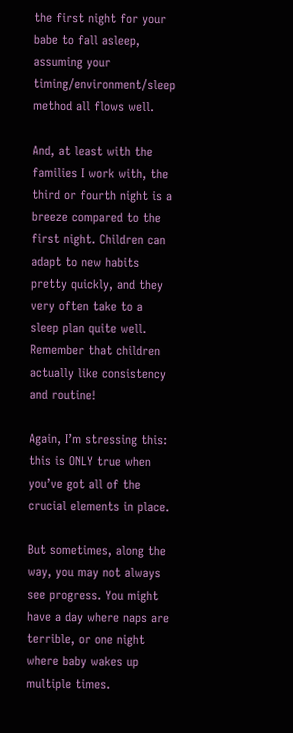the first night for your babe to fall asleep, assuming your timing/environment/sleep method all flows well.

And, at least with the families I work with, the third or fourth night is a breeze compared to the first night. Children can adapt to new habits pretty quickly, and they very often take to a sleep plan quite well. Remember that children actually like consistency and routine!

Again, I’m stressing this: this is ONLY true when you’ve got all of the crucial elements in place.

But sometimes, along the way, you may not always see progress. You might have a day where naps are terrible, or one night where baby wakes up multiple times.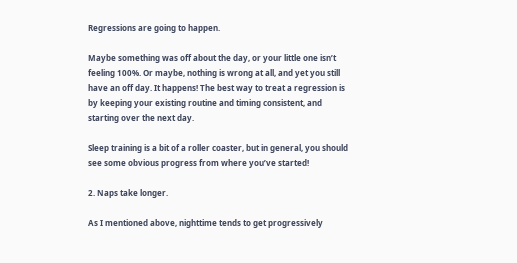Regressions are going to happen.

Maybe something was off about the day, or your little one isn’t feeling 100%. Or maybe, nothing is wrong at all, and yet you still have an off day. It happens! The best way to treat a regression is by keeping your existing routine and timing consistent, and starting over the next day.

Sleep training is a bit of a roller coaster, but in general, you should see some obvious progress from where you’ve started!

2. Naps take longer.

As I mentioned above, nighttime tends to get progressively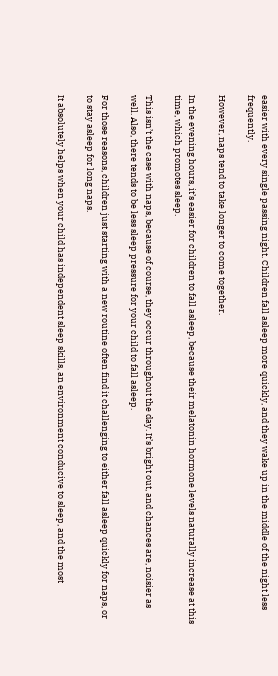easier with every single passing night. Children fall asleep more quickly, and they wake up in the middle of the night less frequently.

However, naps tend to take longer to come together.

In the evening hours, it’s easier for children to fall asleep, because their melatonin hormone levels naturally increase at this time, which promotes sleep.

This isn’t the case with naps, because of course, they occur throughout the day. It’s bright out, and chances are, noisier as well. Also, there tends to be less sleep pressure for your child to fall asleep.

For those reasons, children just starting with a new routine often find it challenging to either fall asleep quickly for naps, or to stay asleep for long naps.

It absolutely helps when your child has independent sleep skills, an environment conducive to sleep, and the most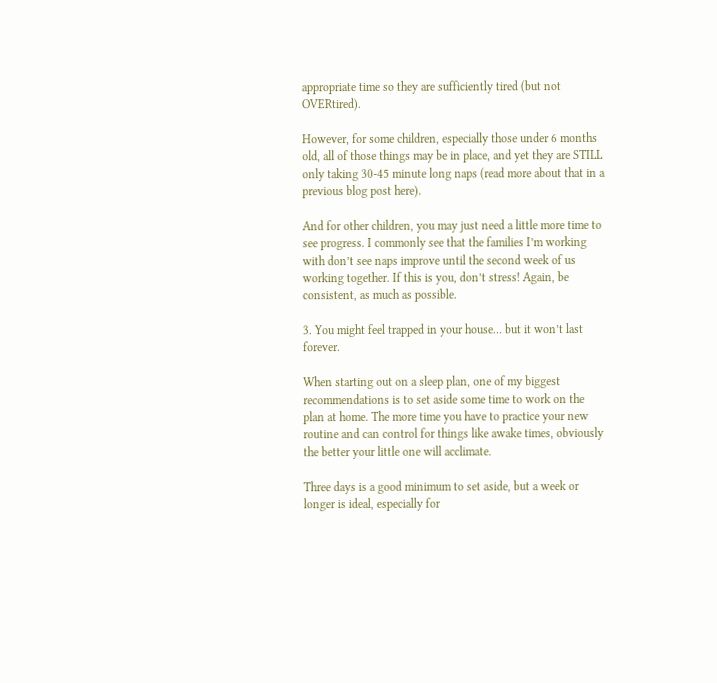appropriate time so they are sufficiently tired (but not OVERtired).

However, for some children, especially those under 6 months old, all of those things may be in place, and yet they are STILL only taking 30-45 minute long naps (read more about that in a previous blog post here).

And for other children, you may just need a little more time to see progress. I commonly see that the families I’m working with don’t see naps improve until the second week of us working together. If this is you, don’t stress! Again, be consistent, as much as possible.

3. You might feel trapped in your house… but it won’t last forever.

When starting out on a sleep plan, one of my biggest recommendations is to set aside some time to work on the plan at home. The more time you have to practice your new routine and can control for things like awake times, obviously the better your little one will acclimate.

Three days is a good minimum to set aside, but a week or longer is ideal, especially for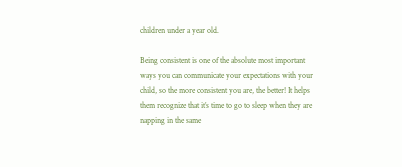children under a year old.

Being consistent is one of the absolute most important ways you can communicate your expectations with your child, so the more consistent you are, the better! It helps them recognize that it’s time to go to sleep when they are napping in the same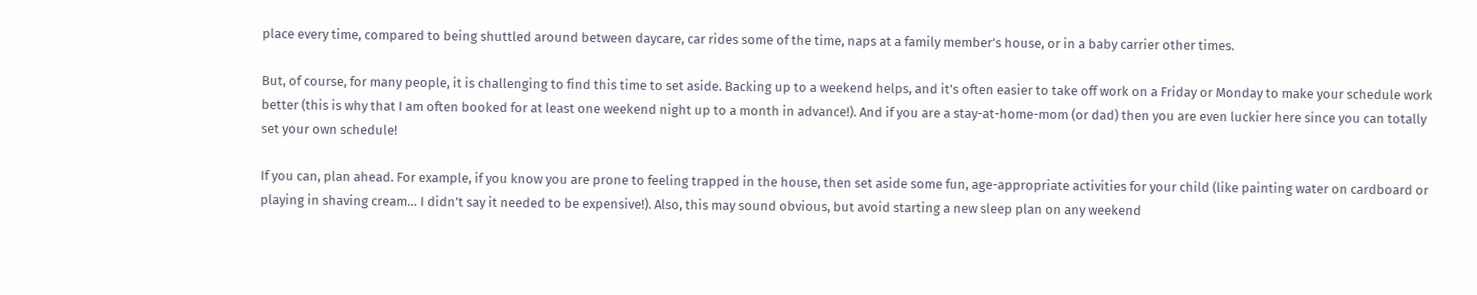place every time, compared to being shuttled around between daycare, car rides some of the time, naps at a family member’s house, or in a baby carrier other times.

But, of course, for many people, it is challenging to find this time to set aside. Backing up to a weekend helps, and it’s often easier to take off work on a Friday or Monday to make your schedule work better (this is why that I am often booked for at least one weekend night up to a month in advance!). And if you are a stay-at-home-mom (or dad) then you are even luckier here since you can totally set your own schedule!

If you can, plan ahead. For example, if you know you are prone to feeling trapped in the house, then set aside some fun, age-appropriate activities for your child (like painting water on cardboard or playing in shaving cream… I didn’t say it needed to be expensive!). Also, this may sound obvious, but avoid starting a new sleep plan on any weekend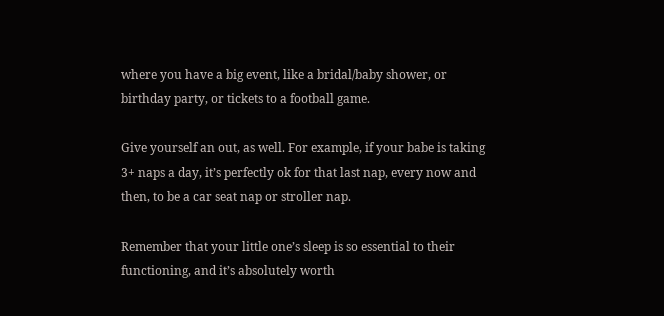where you have a big event, like a bridal/baby shower, or birthday party, or tickets to a football game.

Give yourself an out, as well. For example, if your babe is taking 3+ naps a day, it’s perfectly ok for that last nap, every now and then, to be a car seat nap or stroller nap.

Remember that your little one’s sleep is so essential to their functioning, and it’s absolutely worth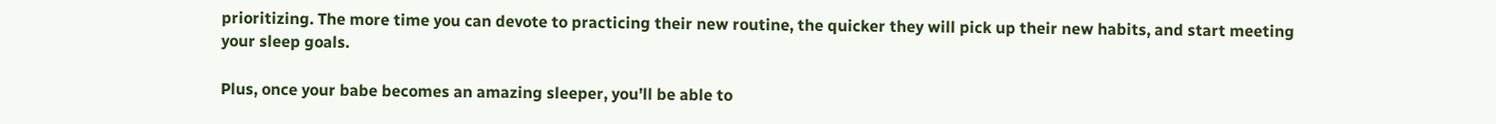prioritizing. The more time you can devote to practicing their new routine, the quicker they will pick up their new habits, and start meeting your sleep goals.

Plus, once your babe becomes an amazing sleeper, you’ll be able to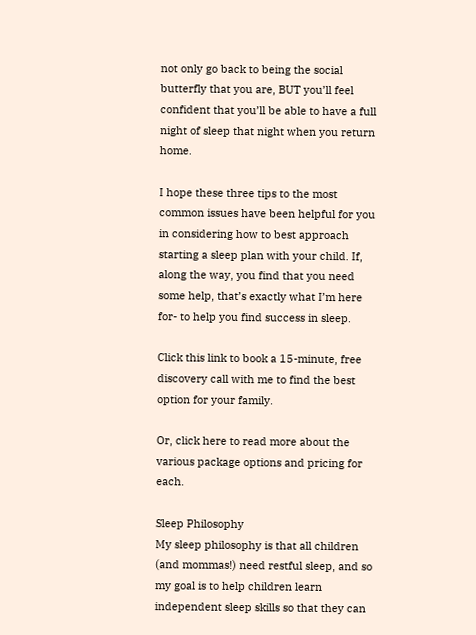not only go back to being the social butterfly that you are, BUT you’ll feel confident that you’ll be able to have a full night of sleep that night when you return home.

I hope these three tips to the most common issues have been helpful for you in considering how to best approach starting a sleep plan with your child. If, along the way, you find that you need some help, that’s exactly what I’m here for- to help you find success in sleep.

Click this link to book a 15-minute, free discovery call with me to find the best option for your family.

Or, click here to read more about the various package options and pricing for each.

Sleep Philosophy
My sleep philosophy is that all children (and mommas!) need restful sleep, and so my goal is to help children learn independent sleep skills so that they can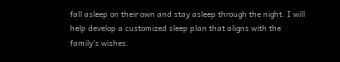fall asleep on their own and stay asleep through the night. I will help develop a customized sleep plan that aligns with the family’s wishes.